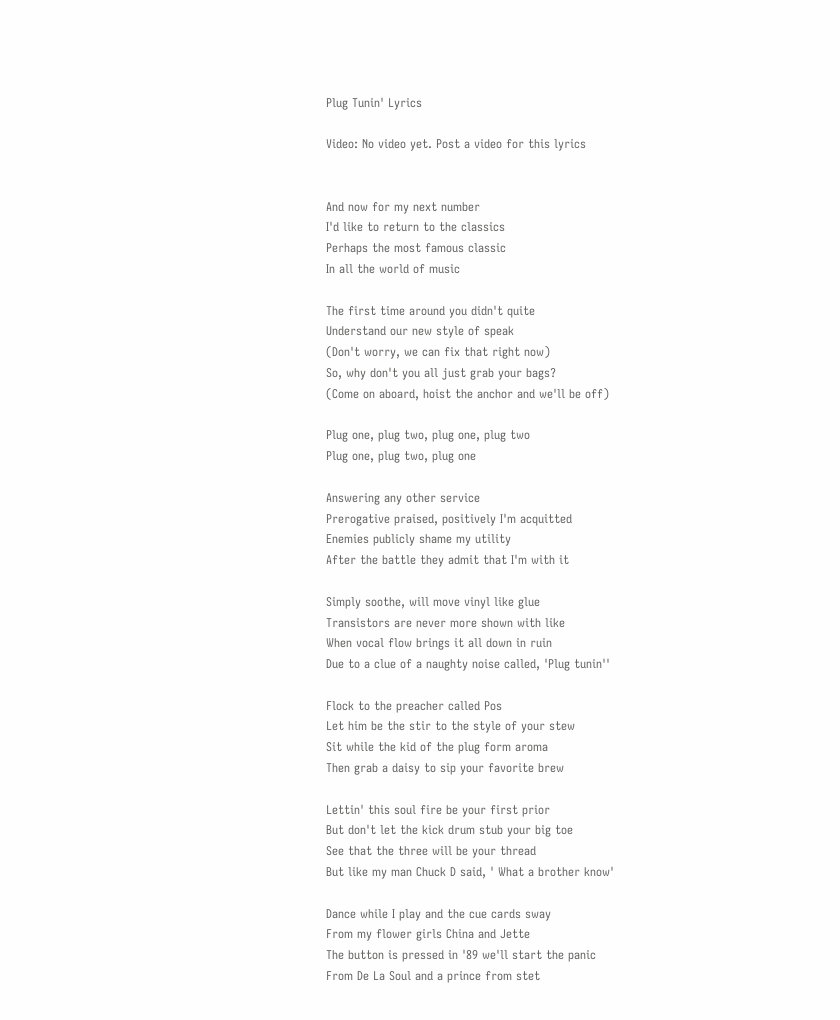Plug Tunin' Lyrics

Video: No video yet. Post a video for this lyrics


And now for my next number
I'd like to return to the classics
Perhaps the most famous classic
In all the world of music

The first time around you didn't quite
Understand our new style of speak
(Don't worry, we can fix that right now)
So, why don't you all just grab your bags?
(Come on aboard, hoist the anchor and we'll be off)

Plug one, plug two, plug one, plug two
Plug one, plug two, plug one

Answering any other service
Prerogative praised, positively I'm acquitted
Enemies publicly shame my utility
After the battle they admit that I'm with it

Simply soothe, will move vinyl like glue
Transistors are never more shown with like
When vocal flow brings it all down in ruin
Due to a clue of a naughty noise called, 'Plug tunin''

Flock to the preacher called Pos
Let him be the stir to the style of your stew
Sit while the kid of the plug form aroma
Then grab a daisy to sip your favorite brew

Lettin' this soul fire be your first prior
But don't let the kick drum stub your big toe
See that the three will be your thread
But like my man Chuck D said, ' What a brother know'

Dance while I play and the cue cards sway
From my flower girls China and Jette
The button is pressed in '89 we'll start the panic
From De La Soul and a prince from stet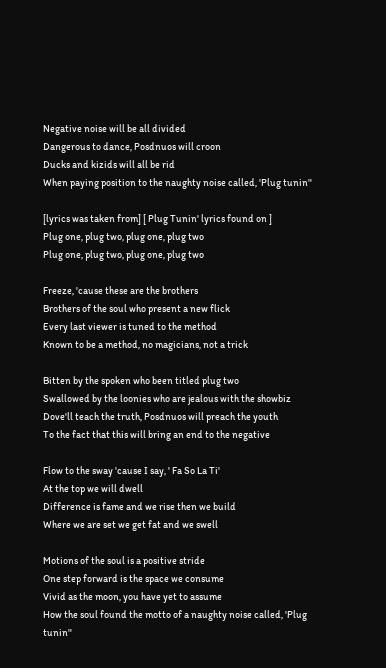Negative noise will be all divided
Dangerous to dance, Posdnuos will croon
Ducks and kizids will all be rid
When paying position to the naughty noise called, 'Plug tunin''

[lyrics was taken from] [ Plug Tunin' lyrics found on ]
Plug one, plug two, plug one, plug two
Plug one, plug two, plug one, plug two

Freeze, 'cause these are the brothers
Brothers of the soul who present a new flick
Every last viewer is tuned to the method
Known to be a method, no magicians, not a trick

Bitten by the spoken who been titled plug two
Swallowed by the loonies who are jealous with the showbiz
Dove'll teach the truth, Posdnuos will preach the youth
To the fact that this will bring an end to the negative

Flow to the sway 'cause I say, ' Fa So La Ti'
At the top we will dwell
Difference is fame and we rise then we build
Where we are set we get fat and we swell

Motions of the soul is a positive stride
One step forward is the space we consume
Vivid as the moon, you have yet to assume
How the soul found the motto of a naughty noise called, 'Plug tunin''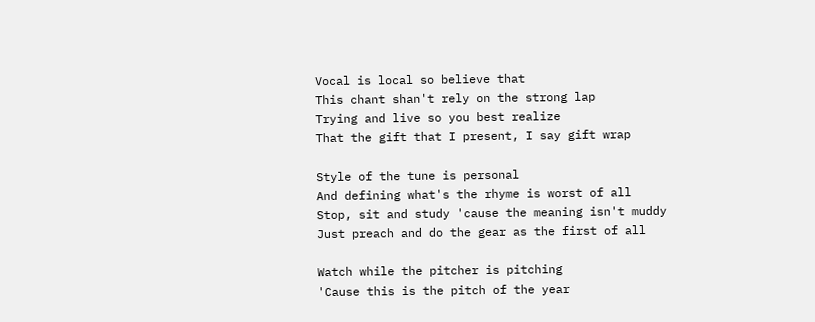Vocal is local so believe that
This chant shan't rely on the strong lap
Trying and live so you best realize
That the gift that I present, I say gift wrap

Style of the tune is personal
And defining what's the rhyme is worst of all
Stop, sit and study 'cause the meaning isn't muddy
Just preach and do the gear as the first of all

Watch while the pitcher is pitching
'Cause this is the pitch of the year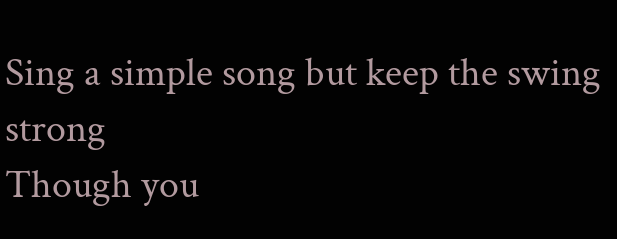Sing a simple song but keep the swing strong
Though you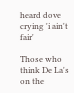heard dove crying 'i ain't fair'

Those who think De La's on the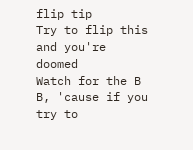flip tip
Try to flip this and you're doomed
Watch for the B B, 'cause if you try to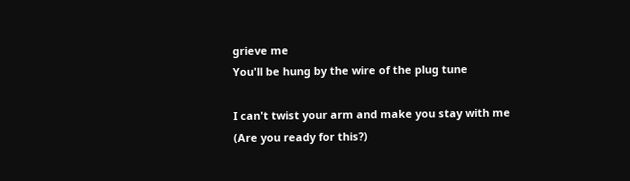grieve me
You'll be hung by the wire of the plug tune

I can't twist your arm and make you stay with me
(Are you ready for this?)